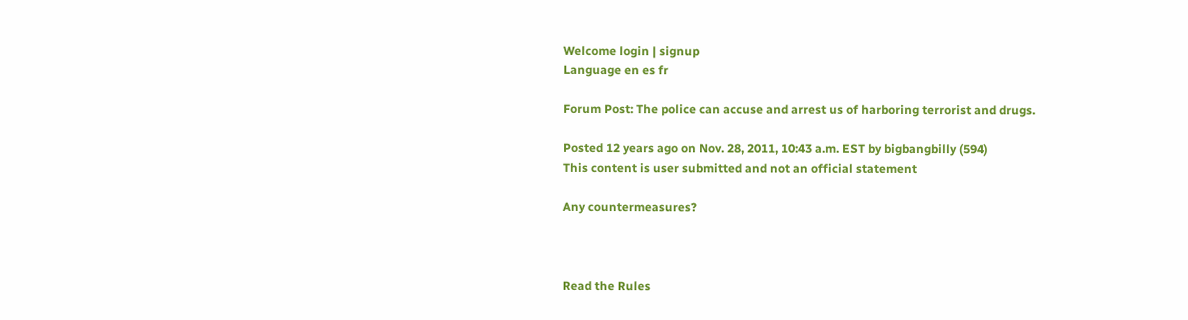Welcome login | signup
Language en es fr

Forum Post: The police can accuse and arrest us of harboring terrorist and drugs.

Posted 12 years ago on Nov. 28, 2011, 10:43 a.m. EST by bigbangbilly (594)
This content is user submitted and not an official statement

Any countermeasures?



Read the Rules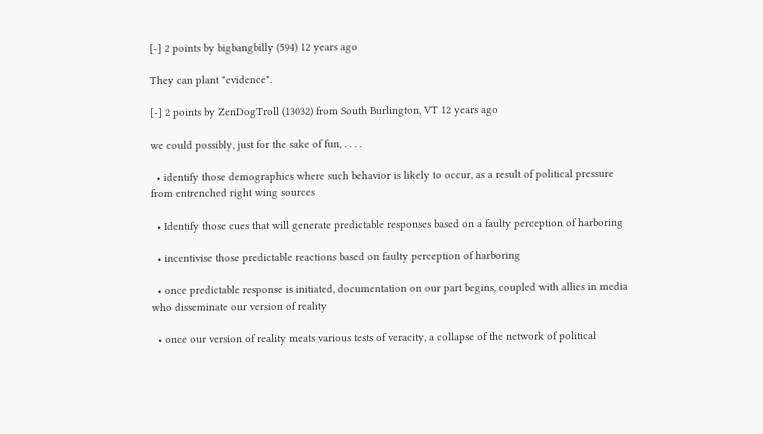[-] 2 points by bigbangbilly (594) 12 years ago

They can plant "evidence".

[-] 2 points by ZenDogTroll (13032) from South Burlington, VT 12 years ago

we could possibly, just for the sake of fun, . . . .

  • identify those demographics where such behavior is likely to occur, as a result of political pressure from entrenched right wing sources

  • Identify those cues that will generate predictable responses based on a faulty perception of harboring

  • incentivise those predictable reactions based on faulty perception of harboring

  • once predictable response is initiated, documentation on our part begins, coupled with allies in media who disseminate our version of reality

  • once our version of reality meats various tests of veracity, a collapse of the network of political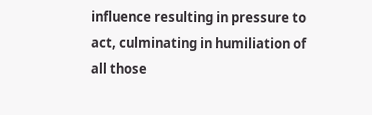influence resulting in pressure to act, culminating in humiliation of all those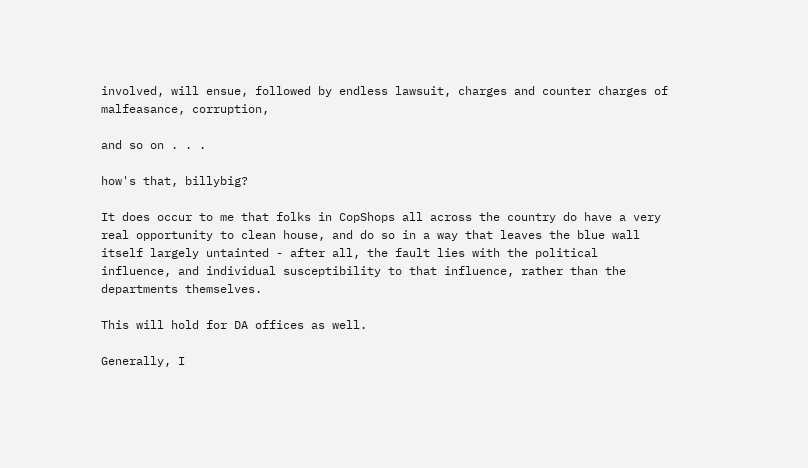involved, will ensue, followed by endless lawsuit, charges and counter charges of malfeasance, corruption,

and so on . . .

how's that, billybig?

It does occur to me that folks in CopShops all across the country do have a very real opportunity to clean house, and do so in a way that leaves the blue wall itself largely untainted - after all, the fault lies with the political influence, and individual susceptibility to that influence, rather than the departments themselves.

This will hold for DA offices as well.

Generally, I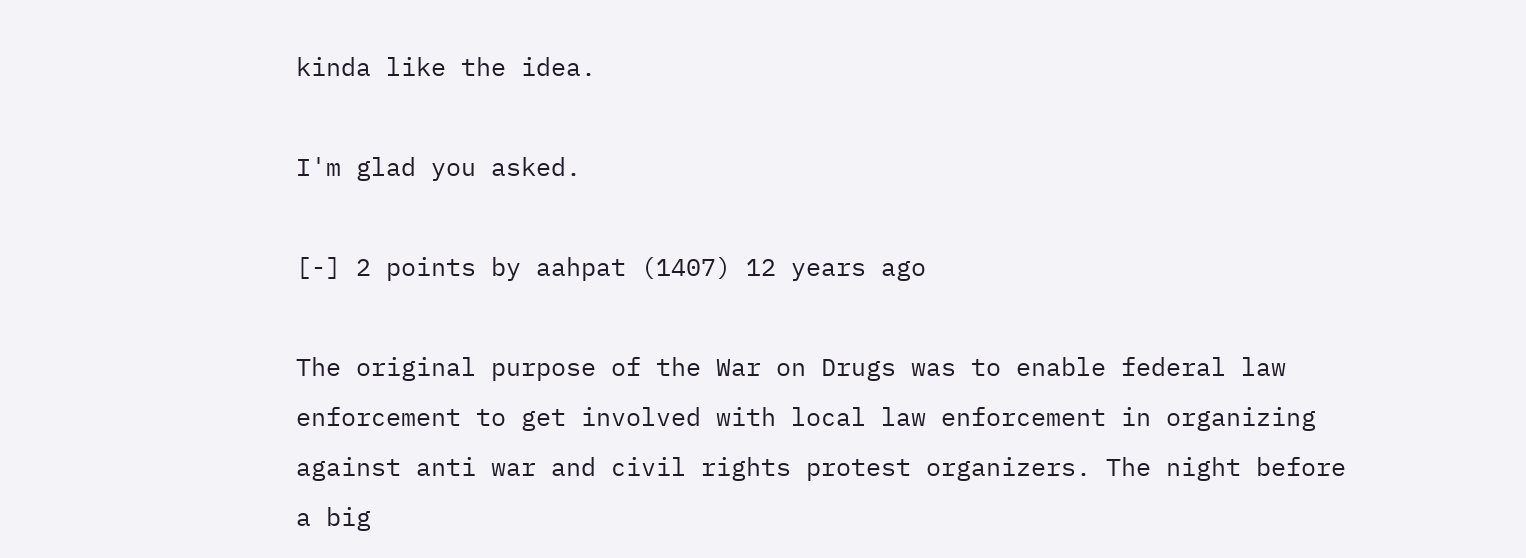kinda like the idea.

I'm glad you asked.

[-] 2 points by aahpat (1407) 12 years ago

The original purpose of the War on Drugs was to enable federal law enforcement to get involved with local law enforcement in organizing against anti war and civil rights protest organizers. The night before a big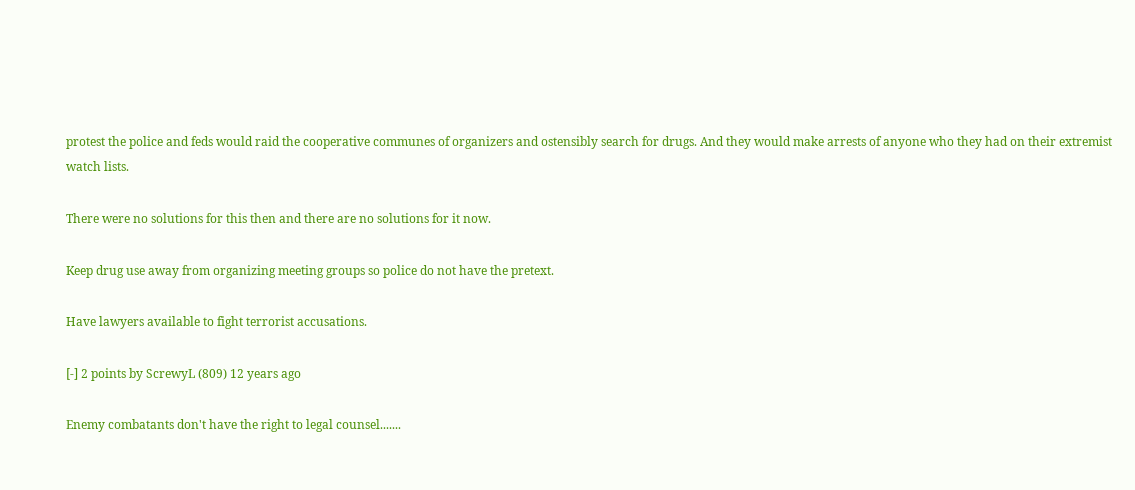protest the police and feds would raid the cooperative communes of organizers and ostensibly search for drugs. And they would make arrests of anyone who they had on their extremist watch lists.

There were no solutions for this then and there are no solutions for it now.

Keep drug use away from organizing meeting groups so police do not have the pretext.

Have lawyers available to fight terrorist accusations.

[-] 2 points by ScrewyL (809) 12 years ago

Enemy combatants don't have the right to legal counsel.......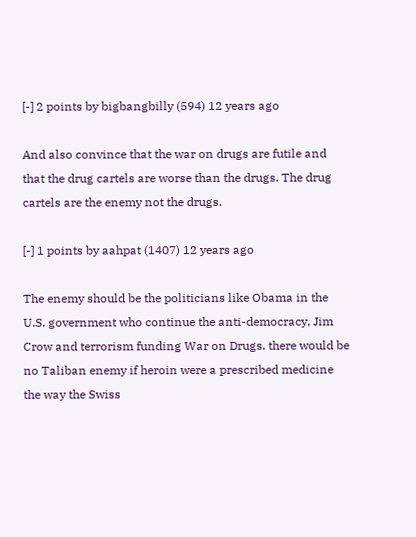[-] 2 points by bigbangbilly (594) 12 years ago

And also convince that the war on drugs are futile and that the drug cartels are worse than the drugs. The drug cartels are the enemy not the drugs.

[-] 1 points by aahpat (1407) 12 years ago

The enemy should be the politicians like Obama in the U.S. government who continue the anti-democracy, Jim Crow and terrorism funding War on Drugs. there would be no Taliban enemy if heroin were a prescribed medicine the way the Swiss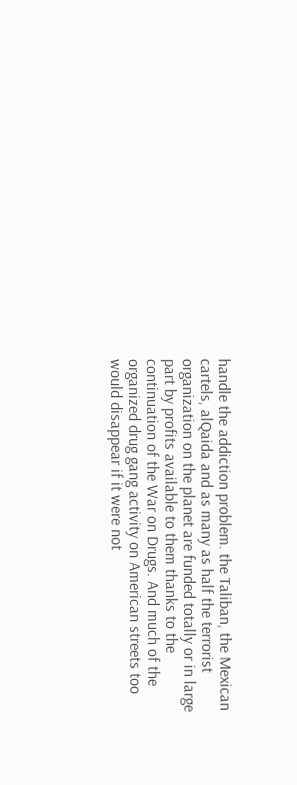handle the addiction problem. the Taliban, the Mexican cartels, alQaida and as many as half the terrorist organization on the planet are funded totally or in large part by profits available to them thanks to the continuation of the War on Drugs. And much of the organized drug gang activity on American streets too would disappear if it were not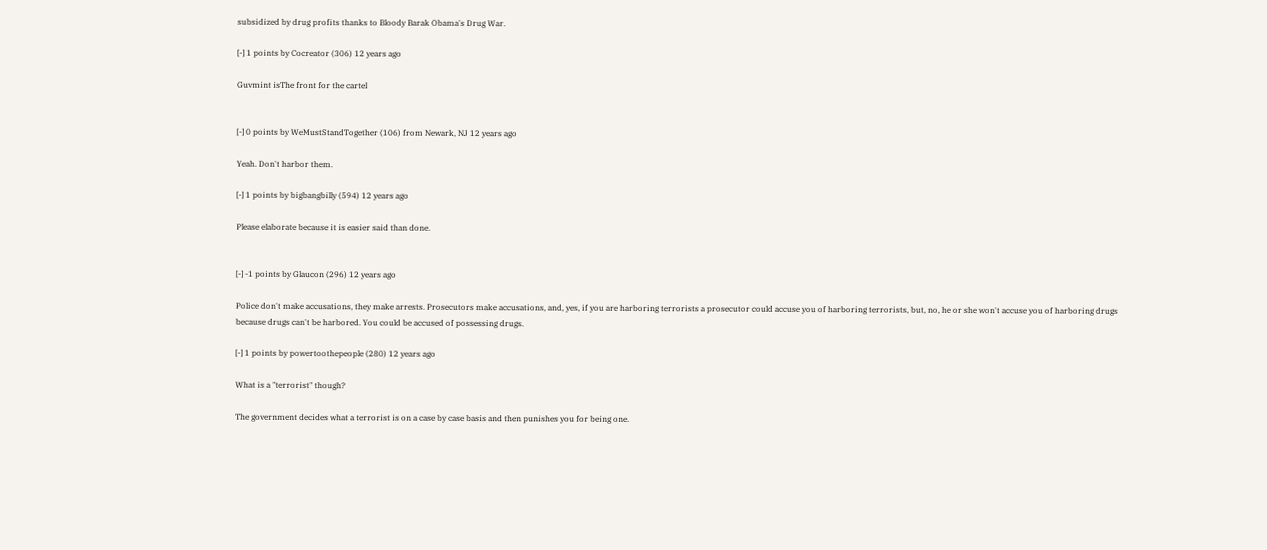subsidized by drug profits thanks to Bloody Barak Obama's Drug War.

[-] 1 points by Cocreator (306) 12 years ago

Guvmint isThe front for the cartel


[-] 0 points by WeMustStandTogether (106) from Newark, NJ 12 years ago

Yeah. Don't harbor them.

[-] 1 points by bigbangbilly (594) 12 years ago

Please elaborate because it is easier said than done.


[-] -1 points by Glaucon (296) 12 years ago

Police don't make accusations, they make arrests. Prosecutors make accusations, and, yes, if you are harboring terrorists a prosecutor could accuse you of harboring terrorists, but, no, he or she won't accuse you of harboring drugs because drugs can't be harbored. You could be accused of possessing drugs.

[-] 1 points by powertoothepeople (280) 12 years ago

What is a "terrorist" though?

The government decides what a terrorist is on a case by case basis and then punishes you for being one.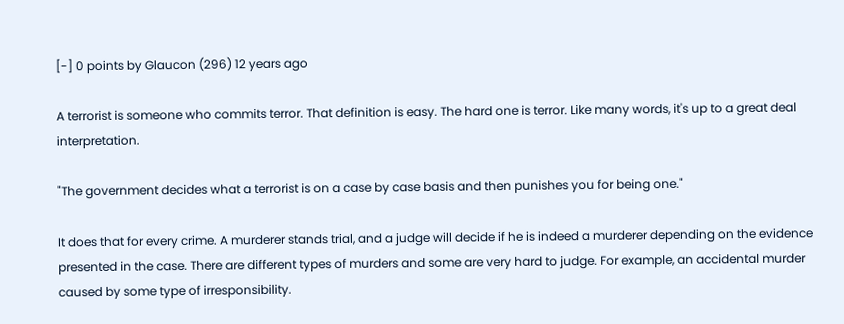[-] 0 points by Glaucon (296) 12 years ago

A terrorist is someone who commits terror. That definition is easy. The hard one is terror. Like many words, it's up to a great deal interpretation.

"The government decides what a terrorist is on a case by case basis and then punishes you for being one."

It does that for every crime. A murderer stands trial, and a judge will decide if he is indeed a murderer depending on the evidence presented in the case. There are different types of murders and some are very hard to judge. For example, an accidental murder caused by some type of irresponsibility.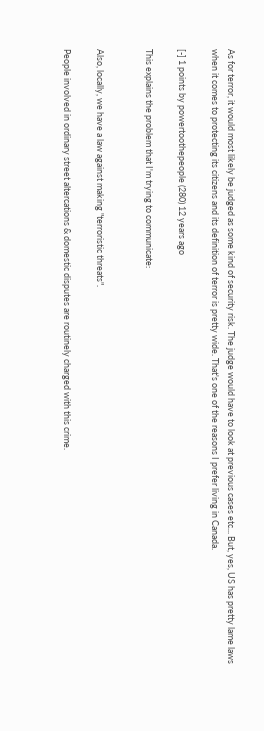As for terror, it would most likely be judged as some kind of security risk. The judge would have to look at previous cases etc... But, yes, US has pretty lame laws when it comes to protecting its citizens and its definition of terror is pretty wide. That's one of the reasons I prefer living in Canada.

[-] 1 points by powertoothepeople (280) 12 years ago

This explains the problem that I'm trying to communicate:


Also, locally, we have a law against making "terroristic threats".

People involved in ordinary street altercations & domestic disputes are routinely charged with this crime.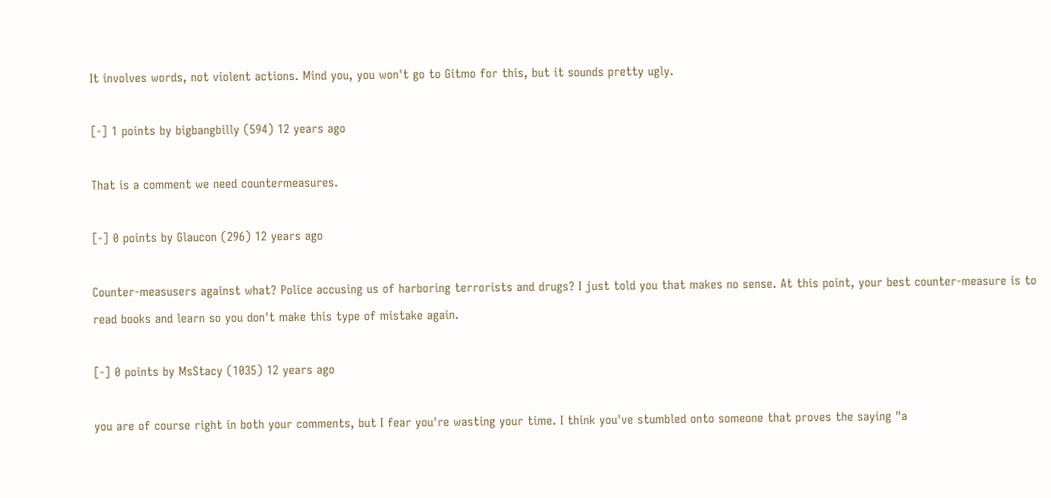It involves words, not violent actions. Mind you, you won't go to Gitmo for this, but it sounds pretty ugly.

[-] 1 points by bigbangbilly (594) 12 years ago

That is a comment we need countermeasures.

[-] 0 points by Glaucon (296) 12 years ago

Counter-measusers against what? Police accusing us of harboring terrorists and drugs? I just told you that makes no sense. At this point, your best counter-measure is to read books and learn so you don't make this type of mistake again.

[-] 0 points by MsStacy (1035) 12 years ago

you are of course right in both your comments, but I fear you're wasting your time. I think you've stumbled onto someone that proves the saying "a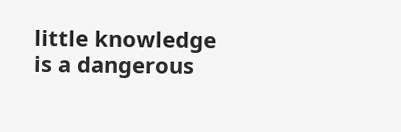little knowledge is a dangerous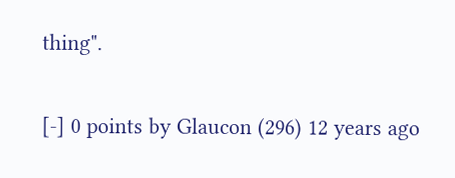thing".

[-] 0 points by Glaucon (296) 12 years ago